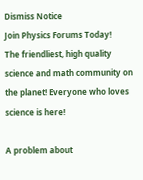Dismiss Notice
Join Physics Forums Today!
The friendliest, high quality science and math community on the planet! Everyone who loves science is here!

A problem about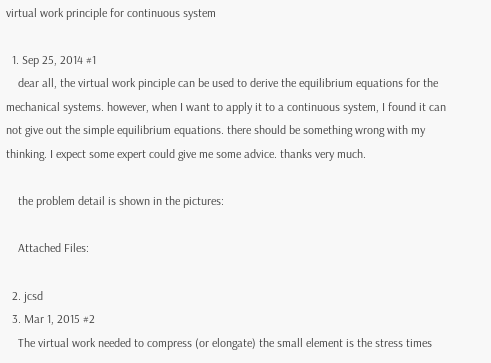virtual work principle for continuous system

  1. Sep 25, 2014 #1
    dear all, the virtual work pinciple can be used to derive the equilibrium equations for the mechanical systems. however, when I want to apply it to a continuous system, I found it can not give out the simple equilibrium equations. there should be something wrong with my thinking. I expect some expert could give me some advice. thanks very much.

    the problem detail is shown in the pictures:

    Attached Files:

  2. jcsd
  3. Mar 1, 2015 #2
    The virtual work needed to compress (or elongate) the small element is the stress times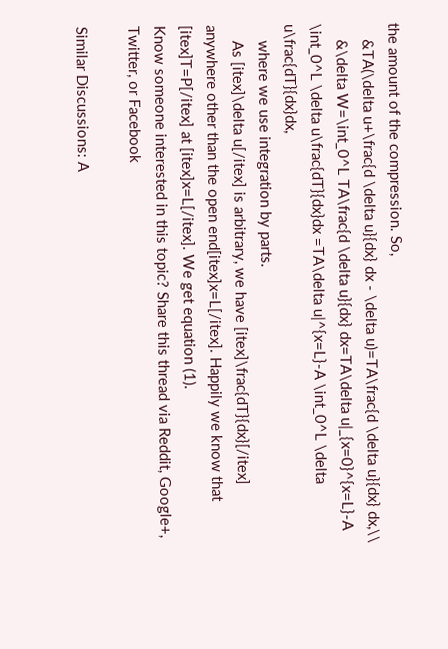the amount of the compression. So,
    &TA(\delta u+\frac{d \delta u}{dx} dx - \delta u)=TA\frac{d \delta u}{dx} dx,\\
    &\delta W=\int_0^L TA\frac{d \delta u}{dx} dx=TA\delta u|_{x=0}^{x=L}-A \int_0^L \delta u\frac{dT}{dx}dx =TA\delta u|^{x=L}-A \int_0^L \delta u\frac{dT}{dx}dx,
    where we use integration by parts.
    As [itex]\delta u[/itex] is arbitrary, we have [itex]\frac{dT}{dx}[/itex] anywhere other than the open end[itex]x=L[/itex]. Happily we know that [itex]T=P[/itex] at [itex]x=L[/itex]. We get equation (1).
Know someone interested in this topic? Share this thread via Reddit, Google+, Twitter, or Facebook

Similar Discussions: A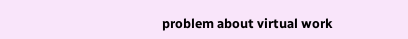problem about virtual work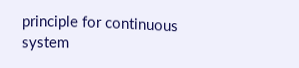principle for continuous system